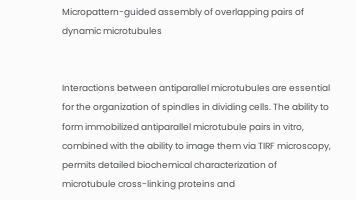Micropattern-guided assembly of overlapping pairs of dynamic microtubules


Interactions between antiparallel microtubules are essential for the organization of spindles in dividing cells. The ability to form immobilized antiparallel microtubule pairs in vitro, combined with the ability to image them via TIRF microscopy, permits detailed biochemical characterization of microtubule cross-linking proteins and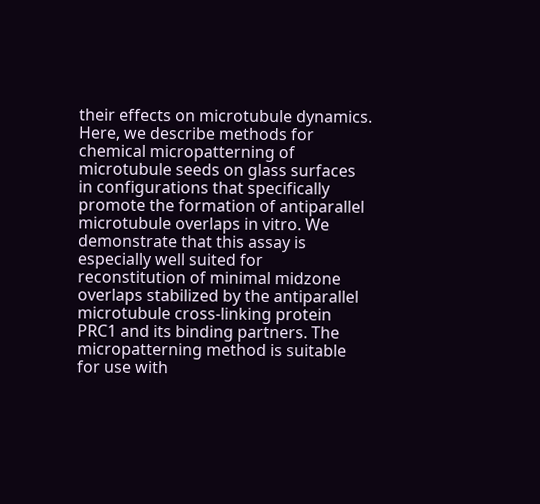their effects on microtubule dynamics. Here, we describe methods for chemical micropatterning of microtubule seeds on glass surfaces in configurations that specifically promote the formation of antiparallel microtubule overlaps in vitro. We demonstrate that this assay is especially well suited for reconstitution of minimal midzone overlaps stabilized by the antiparallel microtubule cross-linking protein PRC1 and its binding partners. The micropatterning method is suitable for use with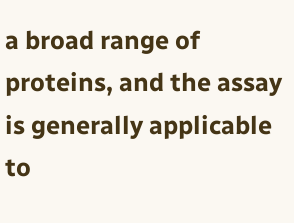a broad range of proteins, and the assay is generally applicable to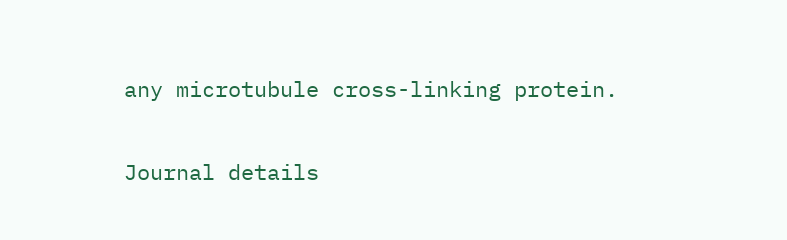any microtubule cross-linking protein.

Journal details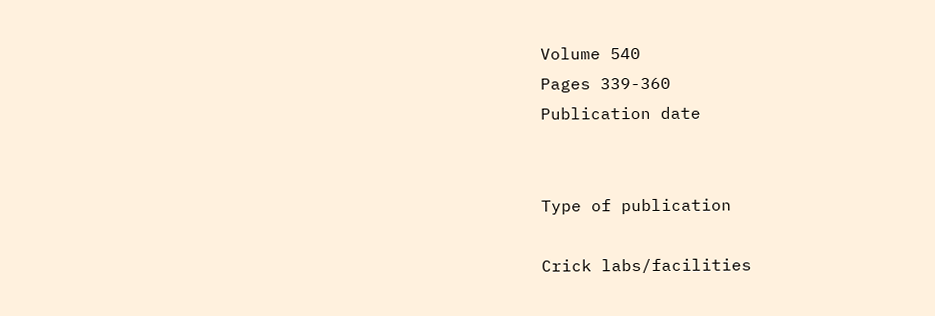Volume 540
Pages 339-360
Publication date


Type of publication

Crick labs/facilities